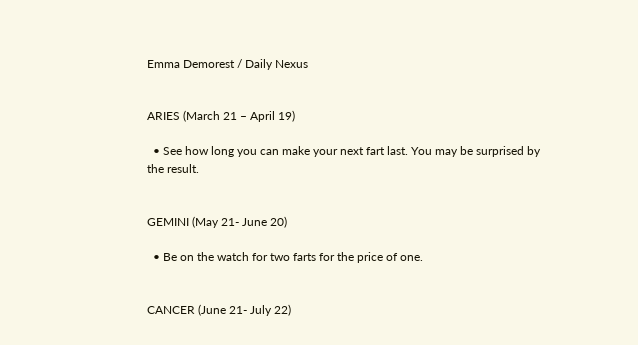Emma Demorest / Daily Nexus


ARIES (March 21 – April 19)

  • See how long you can make your next fart last. You may be surprised by the result.


GEMINI (May 21- June 20)

  • Be on the watch for two farts for the price of one.


CANCER (June 21- July 22)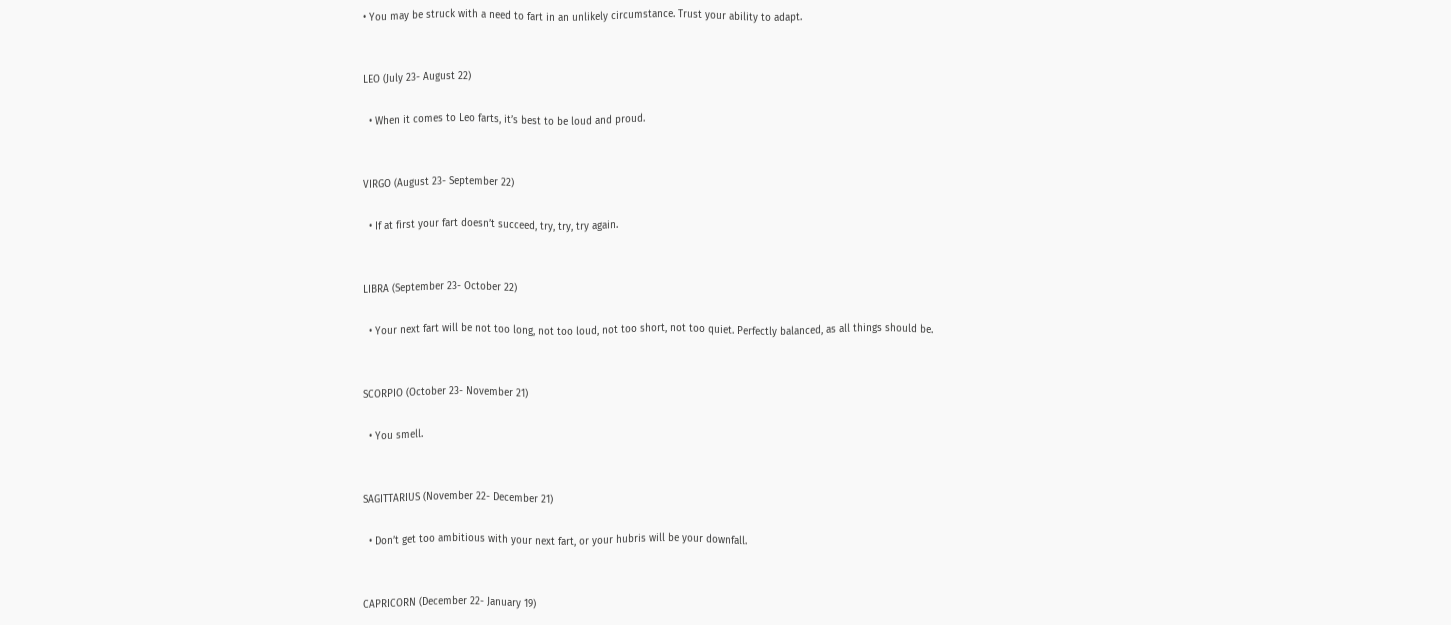• You may be struck with a need to fart in an unlikely circumstance. Trust your ability to adapt.


LEO (July 23- August 22)

  • When it comes to Leo farts, it’s best to be loud and proud.


VIRGO (August 23- September 22)

  • If at first your fart doesn’t succeed, try, try, try again.


LIBRA (September 23- October 22)

  • Your next fart will be not too long, not too loud, not too short, not too quiet. Perfectly balanced, as all things should be.


SCORPIO (October 23- November 21)

  • You smell.


SAGITTARIUS (November 22- December 21)

  • Don’t get too ambitious with your next fart, or your hubris will be your downfall.


CAPRICORN (December 22- January 19)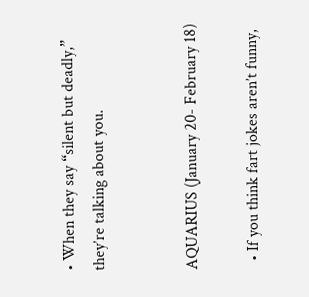• When they say “silent but deadly,” they’re talking about you.


AQUARIUS (January 20- February 18)

  • If you think fart jokes aren’t funny,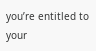you’re entitled to your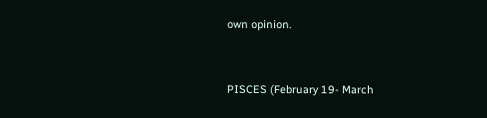own opinion.


PISCES (February 19- March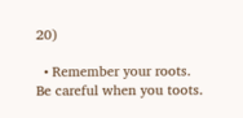20)

  • Remember your roots. Be careful when you toots.